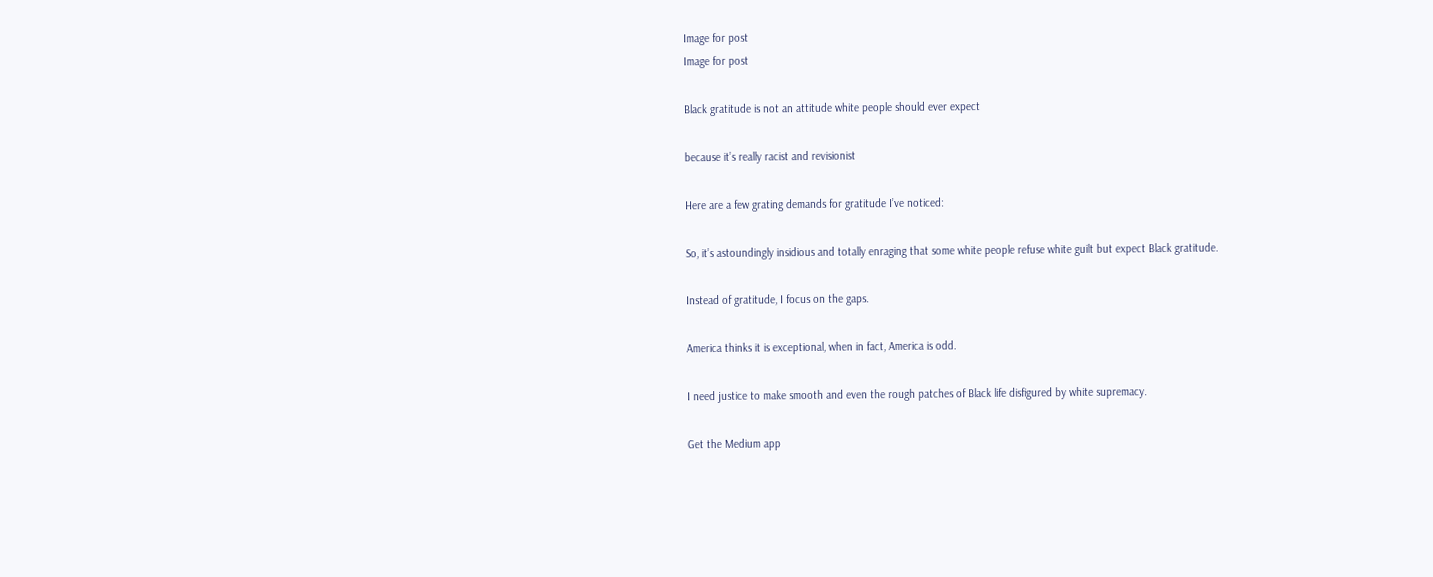Image for post
Image for post

Black gratitude is not an attitude white people should ever expect

because it’s really racist and revisionist

Here are a few grating demands for gratitude I’ve noticed:

So, it’s astoundingly insidious and totally enraging that some white people refuse white guilt but expect Black gratitude.

Instead of gratitude, I focus on the gaps.

America thinks it is exceptional, when in fact, America is odd.

I need justice to make smooth and even the rough patches of Black life disfigured by white supremacy.

Get the Medium app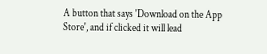A button that says 'Download on the App Store', and if clicked it will lead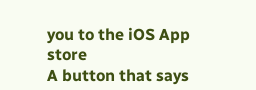you to the iOS App store
A button that says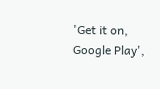'Get it on, Google Play',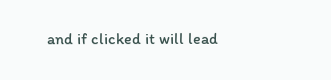and if clicked it will lead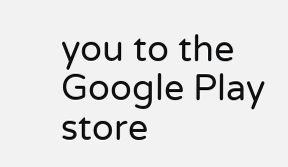you to the Google Play store